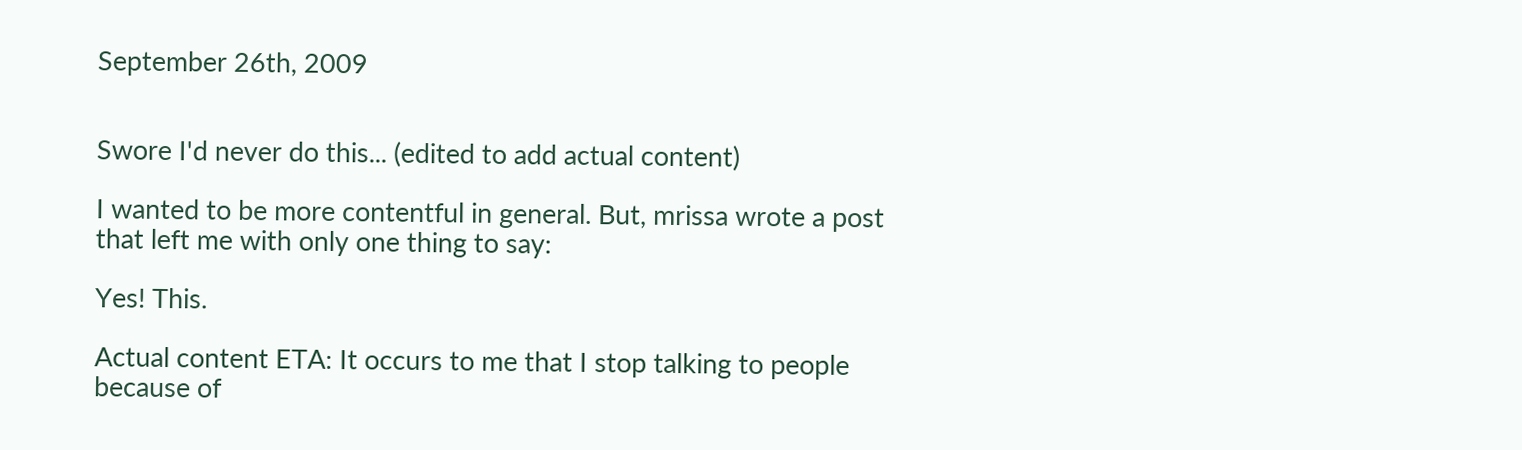September 26th, 2009


Swore I'd never do this... (edited to add actual content)

I wanted to be more contentful in general. But, mrissa wrote a post that left me with only one thing to say:

Yes! This.

Actual content ETA: It occurs to me that I stop talking to people because of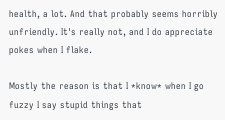health, a lot. And that probably seems horribly unfriendly. It's really not, and I do appreciate pokes when I flake.

Mostly the reason is that I *know* when I go fuzzy I say stupid things that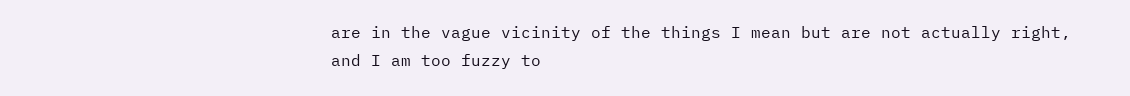are in the vague vicinity of the things I mean but are not actually right, and I am too fuzzy to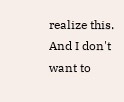realize this. And I don't want to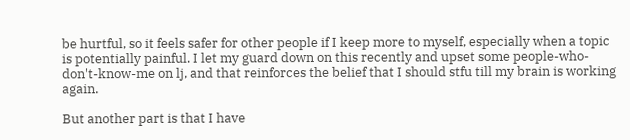be hurtful, so it feels safer for other people if I keep more to myself, especially when a topic is potentially painful. I let my guard down on this recently and upset some people-who-don't-know-me on lj, and that reinforces the belief that I should stfu till my brain is working again.

But another part is that I have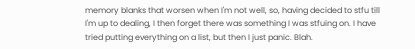memory blanks that worsen when I'm not well, so, having decided to stfu till I'm up to dealing, I then forget there was something I was stfuing on. I have tried putting everything on a list, but then I just panic. Blah.